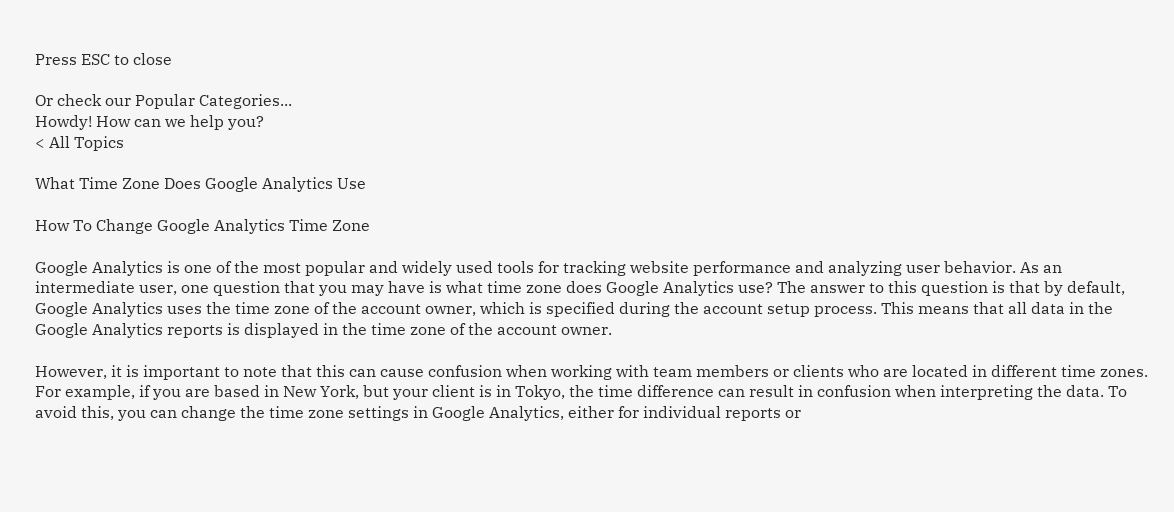Press ESC to close

Or check our Popular Categories...
Howdy! How can we help you?
< All Topics

What Time Zone Does Google Analytics Use

How To Change Google Analytics Time Zone

Google Analytics is one of the most popular and widely used tools for tracking website performance and analyzing user behavior. As an intermediate user, one question that you may have is what time zone does Google Analytics use? The answer to this question is that by default, Google Analytics uses the time zone of the account owner, which is specified during the account setup process. This means that all data in the Google Analytics reports is displayed in the time zone of the account owner.

However, it is important to note that this can cause confusion when working with team members or clients who are located in different time zones. For example, if you are based in New York, but your client is in Tokyo, the time difference can result in confusion when interpreting the data. To avoid this, you can change the time zone settings in Google Analytics, either for individual reports or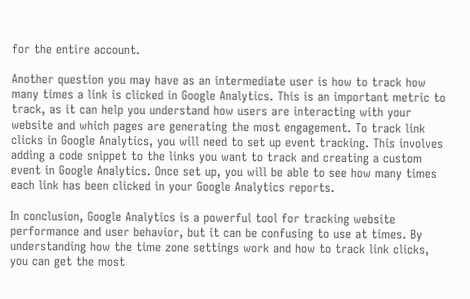for the entire account.

Another question you may have as an intermediate user is how to track how many times a link is clicked in Google Analytics. This is an important metric to track, as it can help you understand how users are interacting with your website and which pages are generating the most engagement. To track link clicks in Google Analytics, you will need to set up event tracking. This involves adding a code snippet to the links you want to track and creating a custom event in Google Analytics. Once set up, you will be able to see how many times each link has been clicked in your Google Analytics reports.

In conclusion, Google Analytics is a powerful tool for tracking website performance and user behavior, but it can be confusing to use at times. By understanding how the time zone settings work and how to track link clicks, you can get the most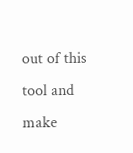out of this tool and make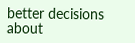better decisions about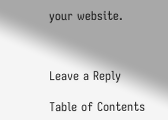your website.



Leave a Reply

Table of Contents